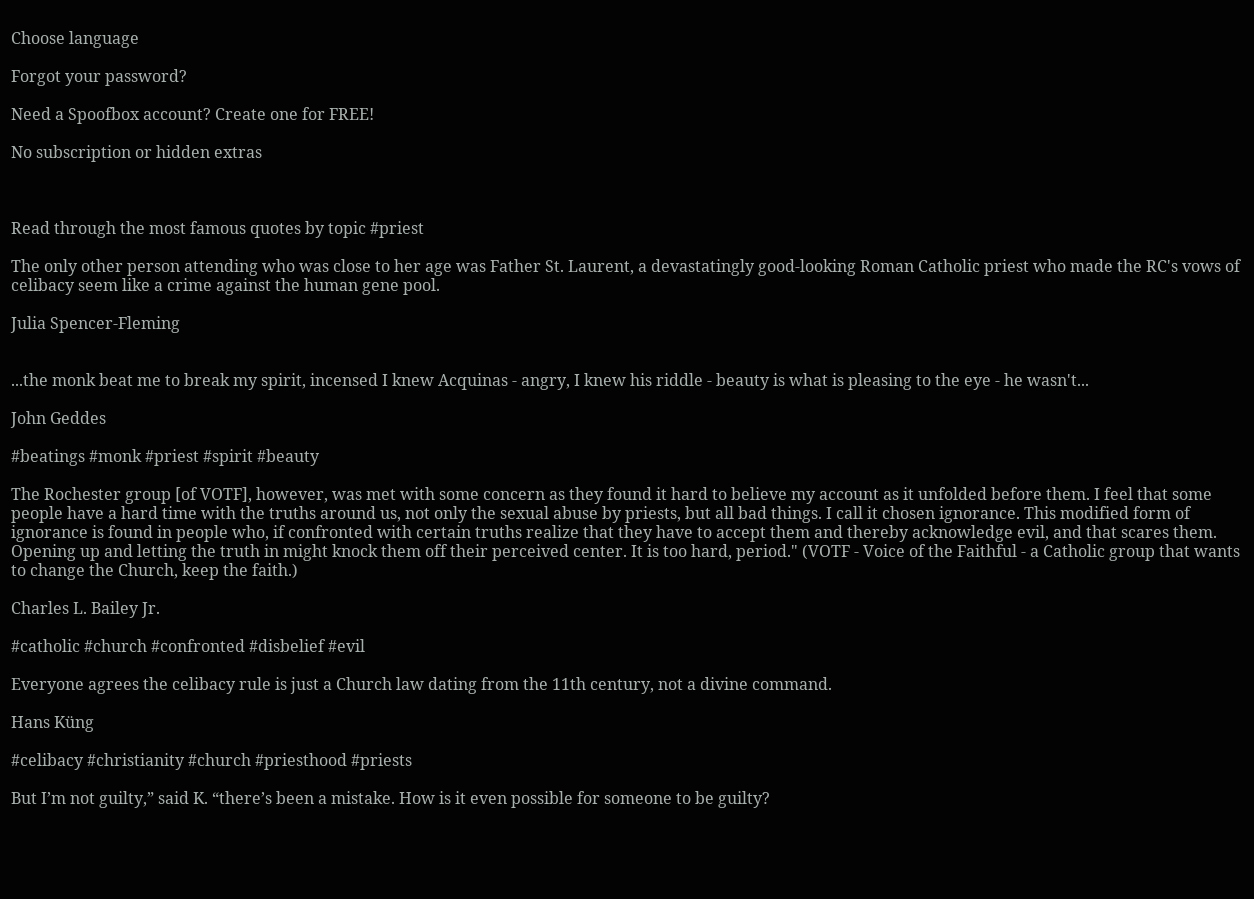Choose language

Forgot your password?

Need a Spoofbox account? Create one for FREE!

No subscription or hidden extras



Read through the most famous quotes by topic #priest

The only other person attending who was close to her age was Father St. Laurent, a devastatingly good-looking Roman Catholic priest who made the RC's vows of celibacy seem like a crime against the human gene pool.

Julia Spencer-Fleming


...the monk beat me to break my spirit, incensed I knew Acquinas - angry, I knew his riddle - beauty is what is pleasing to the eye - he wasn't...

John Geddes

#beatings #monk #priest #spirit #beauty

The Rochester group [of VOTF], however, was met with some concern as they found it hard to believe my account as it unfolded before them. I feel that some people have a hard time with the truths around us, not only the sexual abuse by priests, but all bad things. I call it chosen ignorance. This modified form of ignorance is found in people who, if confronted with certain truths realize that they have to accept them and thereby acknowledge evil, and that scares them. Opening up and letting the truth in might knock them off their perceived center. It is too hard, period." (VOTF - Voice of the Faithful - a Catholic group that wants to change the Church, keep the faith.)

Charles L. Bailey Jr.

#catholic #church #confronted #disbelief #evil

Everyone agrees the celibacy rule is just a Church law dating from the 11th century, not a divine command.

Hans Küng

#celibacy #christianity #church #priesthood #priests

But I’m not guilty,” said K. “there’s been a mistake. How is it even possible for someone to be guilty?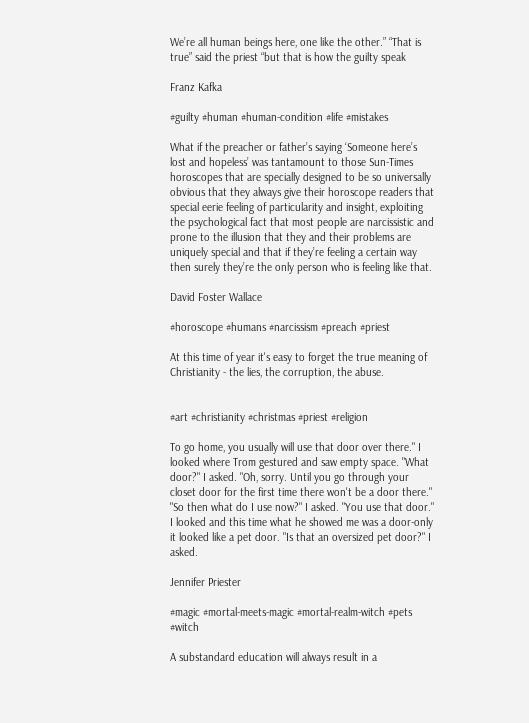We’re all human beings here, one like the other.” “That is true” said the priest “but that is how the guilty speak

Franz Kafka

#guilty #human #human-condition #life #mistakes

What if the preacher or father’s saying ‘Someone here’s lost and hopeless’ was tantamount to those Sun-Times horoscopes that are specially designed to be so universally obvious that they always give their horoscope readers that special eerie feeling of particularity and insight, exploiting the psychological fact that most people are narcissistic and prone to the illusion that they and their problems are uniquely special and that if they’re feeling a certain way then surely they’re the only person who is feeling like that.

David Foster Wallace

#horoscope #humans #narcissism #preach #priest

At this time of year it's easy to forget the true meaning of Christianity - the lies, the corruption, the abuse.


#art #christianity #christmas #priest #religion

To go home, you usually will use that door over there." I looked where Trom gestured and saw empty space. "What door?" I asked. "Oh, sorry. Until you go through your closet door for the first time there won't be a door there." "So then what do I use now?" I asked. "You use that door." I looked and this time what he showed me was a door-only it looked like a pet door. "Is that an oversized pet door?" I asked.

Jennifer Priester

#magic #mortal-meets-magic #mortal-realm-witch #pets #witch

A substandard education will always result in a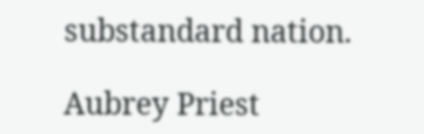substandard nation.

Aubrey Priest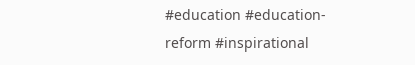#education #education-reform #inspirational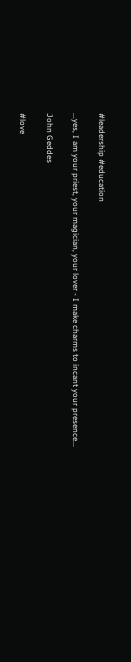#leadership #education

...yes, I am your priest, your magician, your lover - I make charms to incant your presence...

John Geddes

#love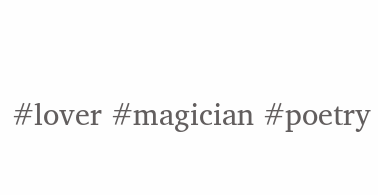#lover #magician #poetry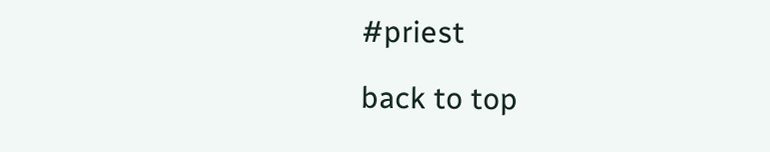#priest

back to top